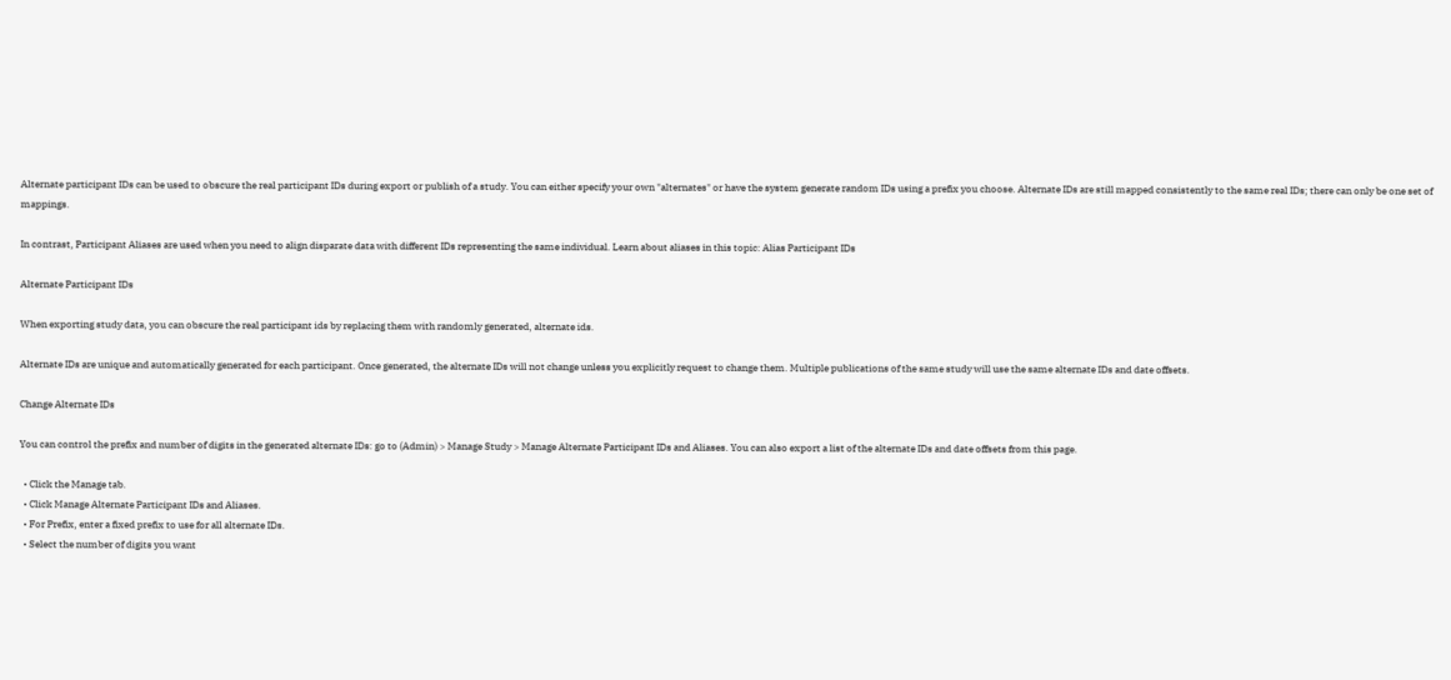Alternate participant IDs can be used to obscure the real participant IDs during export or publish of a study. You can either specify your own "alternates" or have the system generate random IDs using a prefix you choose. Alternate IDs are still mapped consistently to the same real IDs; there can only be one set of mappings.

In contrast, Participant Aliases are used when you need to align disparate data with different IDs representing the same individual. Learn about aliases in this topic: Alias Participant IDs

Alternate Participant IDs

When exporting study data, you can obscure the real participant ids by replacing them with randomly generated, alternate ids.

Alternate IDs are unique and automatically generated for each participant. Once generated, the alternate IDs will not change unless you explicitly request to change them. Multiple publications of the same study will use the same alternate IDs and date offsets.

Change Alternate IDs

You can control the prefix and number of digits in the generated alternate IDs: go to (Admin) > Manage Study > Manage Alternate Participant IDs and Aliases. You can also export a list of the alternate IDs and date offsets from this page.

  • Click the Manage tab.
  • Click Manage Alternate Participant IDs and Aliases.
  • For Prefix, enter a fixed prefix to use for all alternate IDs.
  • Select the number of digits you want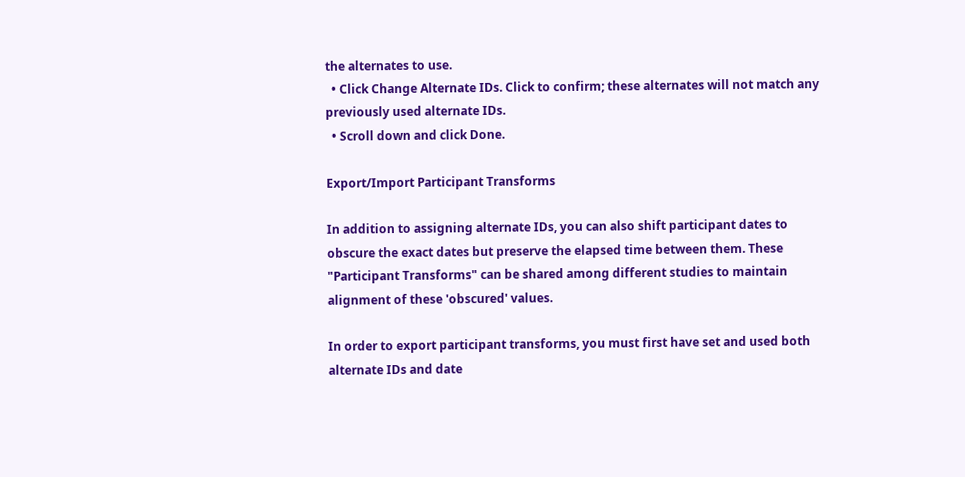the alternates to use.
  • Click Change Alternate IDs. Click to confirm; these alternates will not match any previously used alternate IDs.
  • Scroll down and click Done.

Export/Import Participant Transforms

In addition to assigning alternate IDs, you can also shift participant dates to obscure the exact dates but preserve the elapsed time between them. These "Participant Transforms" can be shared among different studies to maintain alignment of these 'obscured' values.

In order to export participant transforms, you must first have set and used both alternate IDs and date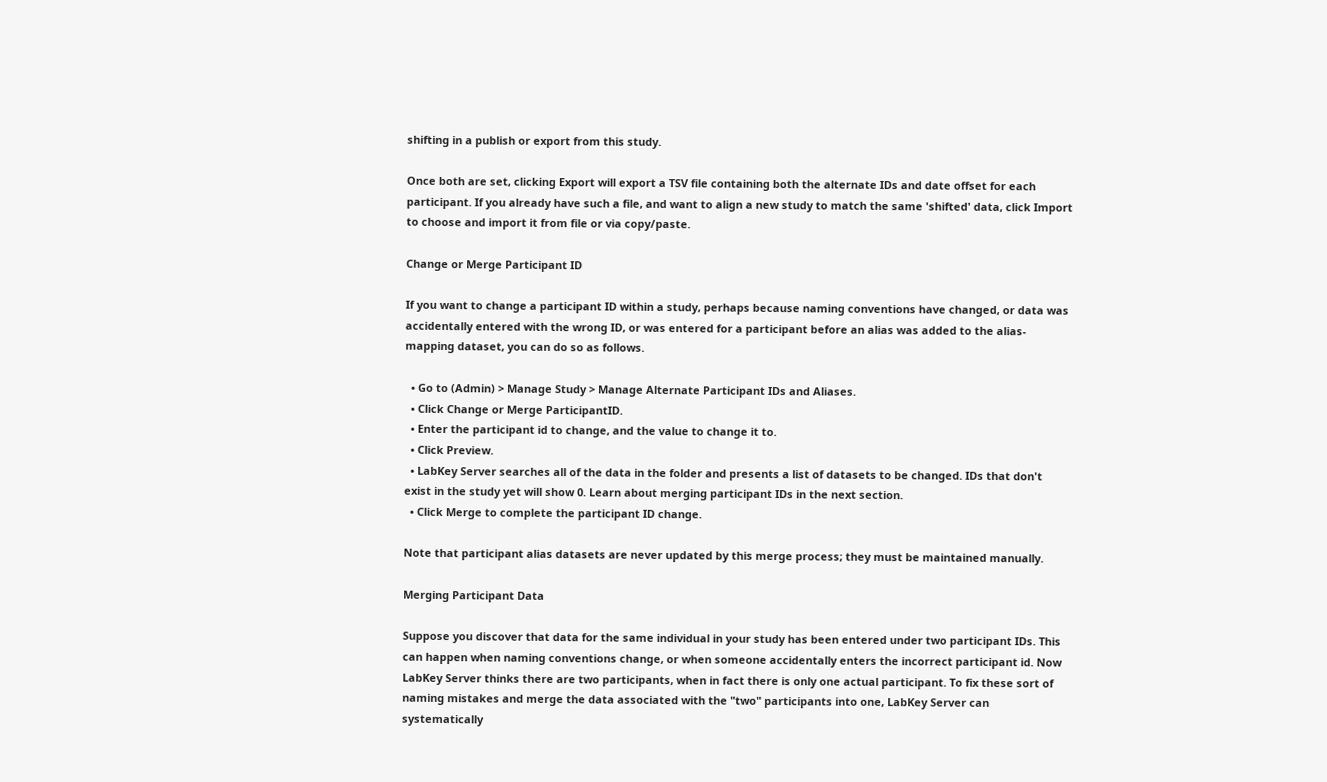shifting in a publish or export from this study.

Once both are set, clicking Export will export a TSV file containing both the alternate IDs and date offset for each participant. If you already have such a file, and want to align a new study to match the same 'shifted' data, click Import to choose and import it from file or via copy/paste.

Change or Merge Participant ID

If you want to change a participant ID within a study, perhaps because naming conventions have changed, or data was accidentally entered with the wrong ID, or was entered for a participant before an alias was added to the alias-mapping dataset, you can do so as follows.

  • Go to (Admin) > Manage Study > Manage Alternate Participant IDs and Aliases.
  • Click Change or Merge ParticipantID.
  • Enter the participant id to change, and the value to change it to.
  • Click Preview.
  • LabKey Server searches all of the data in the folder and presents a list of datasets to be changed. IDs that don't exist in the study yet will show 0. Learn about merging participant IDs in the next section.
  • Click Merge to complete the participant ID change.

Note that participant alias datasets are never updated by this merge process; they must be maintained manually.

Merging Participant Data

Suppose you discover that data for the same individual in your study has been entered under two participant IDs. This can happen when naming conventions change, or when someone accidentally enters the incorrect participant id. Now LabKey Server thinks there are two participants, when in fact there is only one actual participant. To fix these sort of naming mistakes and merge the data associated with the "two" participants into one, LabKey Server can systematically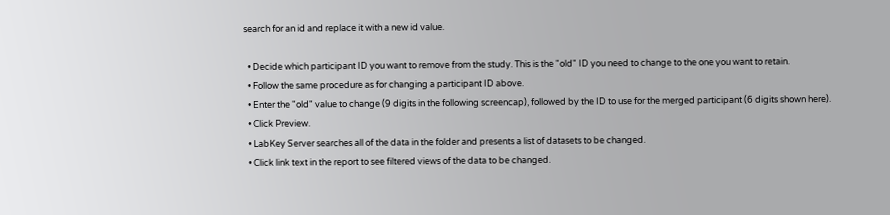search for an id and replace it with a new id value.

  • Decide which participant ID you want to remove from the study. This is the "old" ID you need to change to the one you want to retain.
  • Follow the same procedure as for changing a participant ID above.
  • Enter the "old" value to change (9 digits in the following screencap), followed by the ID to use for the merged participant (6 digits shown here).
  • Click Preview.
  • LabKey Server searches all of the data in the folder and presents a list of datasets to be changed.
  • Click link text in the report to see filtered views of the data to be changed.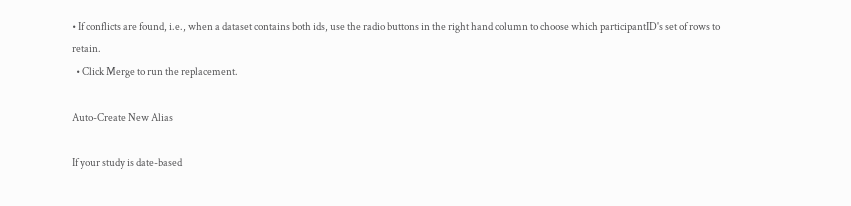• If conflicts are found, i.e., when a dataset contains both ids, use the radio buttons in the right hand column to choose which participantID's set of rows to retain.
  • Click Merge to run the replacement.

Auto-Create New Alias

If your study is date-based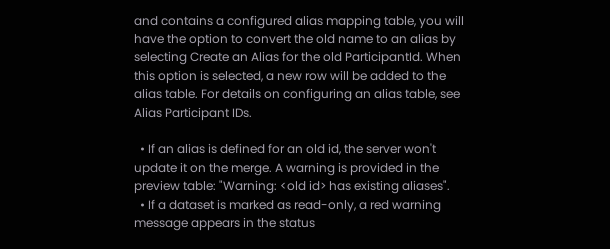and contains a configured alias mapping table, you will have the option to convert the old name to an alias by selecting Create an Alias for the old ParticipantId. When this option is selected, a new row will be added to the alias table. For details on configuring an alias table, see Alias Participant IDs.

  • If an alias is defined for an old id, the server won't update it on the merge. A warning is provided in the preview table: "Warning: <old id> has existing aliases".
  • If a dataset is marked as read-only, a red warning message appears in the status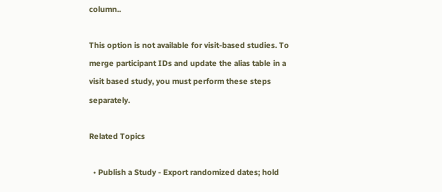column..

This option is not available for visit-based studies. To merge participant IDs and update the alias table in a visit based study, you must perform these steps separately.

Related Topics

  • Publish a Study - Export randomized dates; hold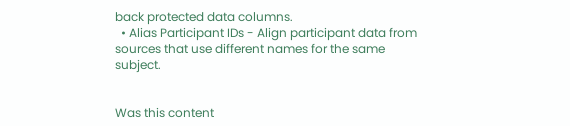back protected data columns.
  • Alias Participant IDs - Align participant data from sources that use different names for the same subject.


Was this content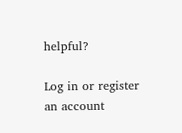helpful?

Log in or register an account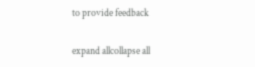to provide feedback

expand allcollapse all